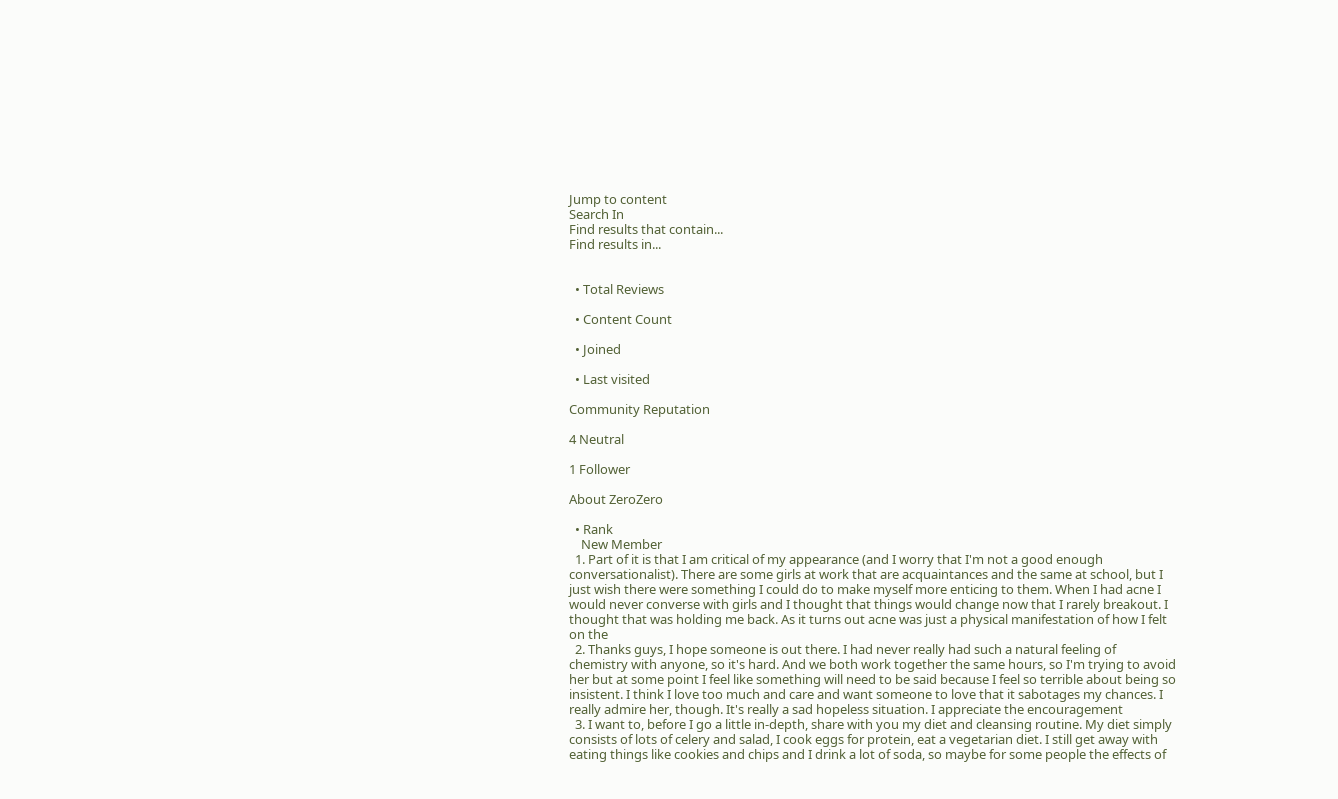Jump to content
Search In
Find results that contain...
Find results in...


  • Total Reviews

  • Content Count

  • Joined

  • Last visited

Community Reputation

4 Neutral

1 Follower

About ZeroZero

  • Rank
    New Member
  1. Part of it is that I am critical of my appearance (and I worry that I'm not a good enough conversationalist). There are some girls at work that are acquaintances and the same at school, but I just wish there were something I could do to make myself more enticing to them. When I had acne I would never converse with girls and I thought that things would change now that I rarely breakout. I thought that was holding me back. As it turns out acne was just a physical manifestation of how I felt on the
  2. Thanks guys, I hope someone is out there. I had never really had such a natural feeling of chemistry with anyone, so it's hard. And we both work together the same hours, so I'm trying to avoid her but at some point I feel like something will need to be said because I feel so terrible about being so insistent. I think I love too much and care and want someone to love that it sabotages my chances. I really admire her, though. It's really a sad hopeless situation. I appreciate the encouragement
  3. I want to, before I go a little in-depth, share with you my diet and cleansing routine. My diet simply consists of lots of celery and salad, I cook eggs for protein, eat a vegetarian diet. I still get away with eating things like cookies and chips and I drink a lot of soda, so maybe for some people the effects of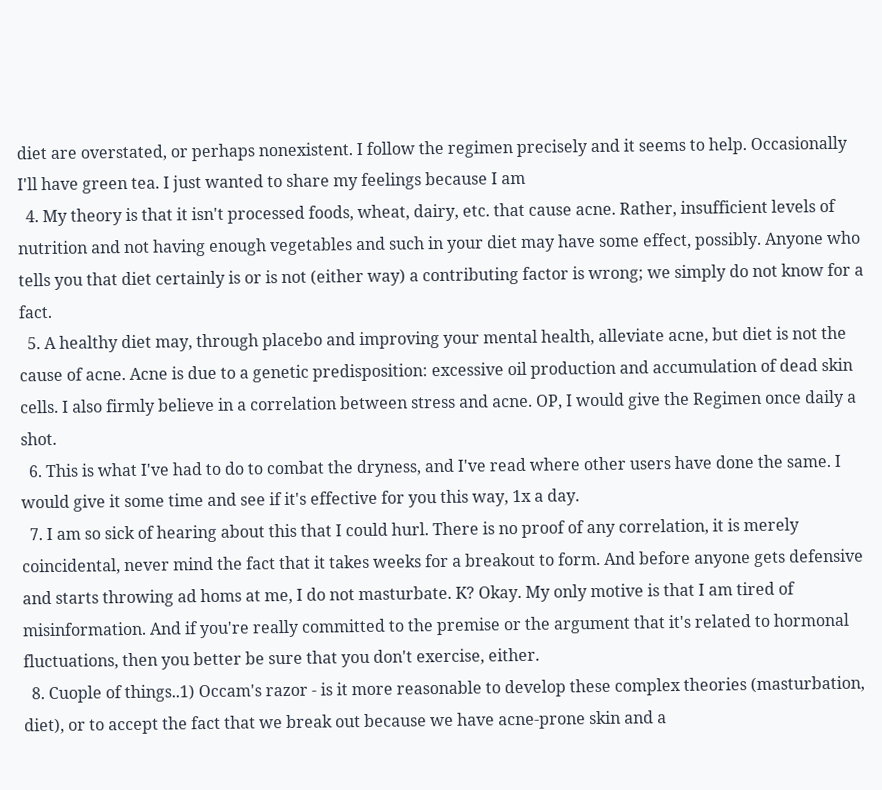diet are overstated, or perhaps nonexistent. I follow the regimen precisely and it seems to help. Occasionally I'll have green tea. I just wanted to share my feelings because I am
  4. My theory is that it isn't processed foods, wheat, dairy, etc. that cause acne. Rather, insufficient levels of nutrition and not having enough vegetables and such in your diet may have some effect, possibly. Anyone who tells you that diet certainly is or is not (either way) a contributing factor is wrong; we simply do not know for a fact.
  5. A healthy diet may, through placebo and improving your mental health, alleviate acne, but diet is not the cause of acne. Acne is due to a genetic predisposition: excessive oil production and accumulation of dead skin cells. I also firmly believe in a correlation between stress and acne. OP, I would give the Regimen once daily a shot.
  6. This is what I've had to do to combat the dryness, and I've read where other users have done the same. I would give it some time and see if it's effective for you this way, 1x a day.
  7. I am so sick of hearing about this that I could hurl. There is no proof of any correlation, it is merely coincidental, never mind the fact that it takes weeks for a breakout to form. And before anyone gets defensive and starts throwing ad homs at me, I do not masturbate. K? Okay. My only motive is that I am tired of misinformation. And if you're really committed to the premise or the argument that it's related to hormonal fluctuations, then you better be sure that you don't exercise, either.
  8. Cuople of things..1) Occam's razor - is it more reasonable to develop these complex theories (masturbation, diet), or to accept the fact that we break out because we have acne-prone skin and a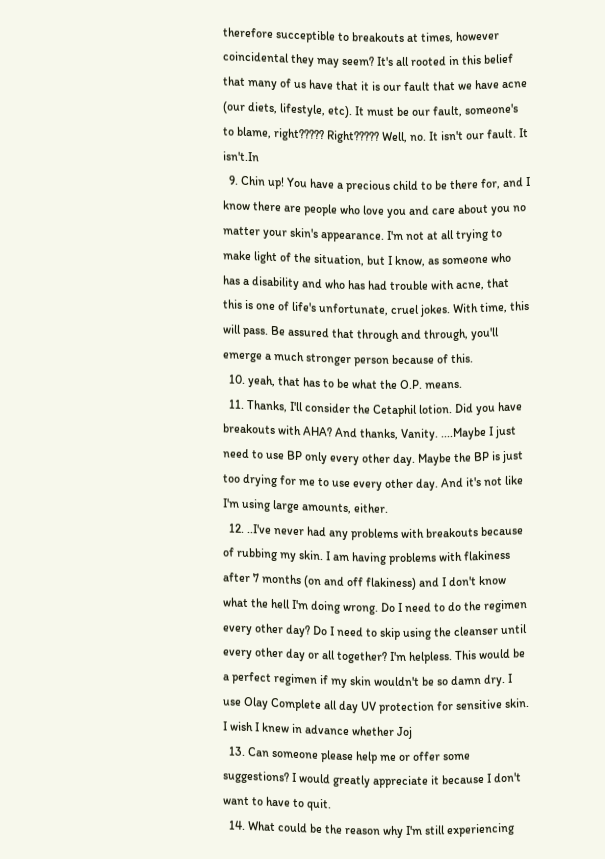therefore succeptible to breakouts at times, however coincidental they may seem? It's all rooted in this belief that many of us have that it is our fault that we have acne (our diets, lifestyle, etc). It must be our fault, someone's to blame, right????? Right????? Well, no. It isn't our fault. It isn't.In
  9. Chin up! You have a precious child to be there for, and I know there are people who love you and care about you no matter your skin's appearance. I'm not at all trying to make light of the situation, but I know, as someone who has a disability and who has had trouble with acne, that this is one of life's unfortunate, cruel jokes. With time, this will pass. Be assured that through and through, you'll emerge a much stronger person because of this.
  10. yeah, that has to be what the O.P. means.
  11. Thanks, I'll consider the Cetaphil lotion. Did you have breakouts with AHA? And thanks, Vanity. ....Maybe I just need to use BP only every other day. Maybe the BP is just too drying for me to use every other day. And it's not like I'm using large amounts, either.
  12. ..I've never had any problems with breakouts because of rubbing my skin. I am having problems with flakiness after 7 months (on and off flakiness) and I don't know what the hell I'm doing wrong. Do I need to do the regimen every other day? Do I need to skip using the cleanser until every other day or all together? I'm helpless. This would be a perfect regimen if my skin wouldn't be so damn dry. I use Olay Complete all day UV protection for sensitive skin. I wish I knew in advance whether Joj
  13. Can someone please help me or offer some suggestions? I would greatly appreciate it because I don't want to have to quit.
  14. What could be the reason why I'm still experiencing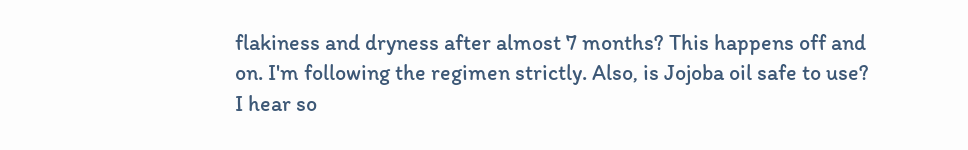flakiness and dryness after almost 7 months? This happens off and on. I'm following the regimen strictly. Also, is Jojoba oil safe to use? I hear so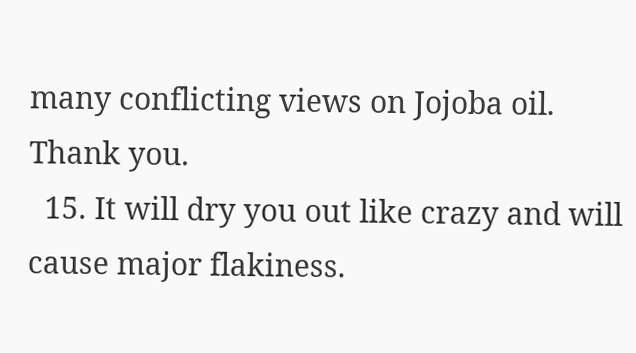many conflicting views on Jojoba oil. Thank you.
  15. It will dry you out like crazy and will cause major flakiness.